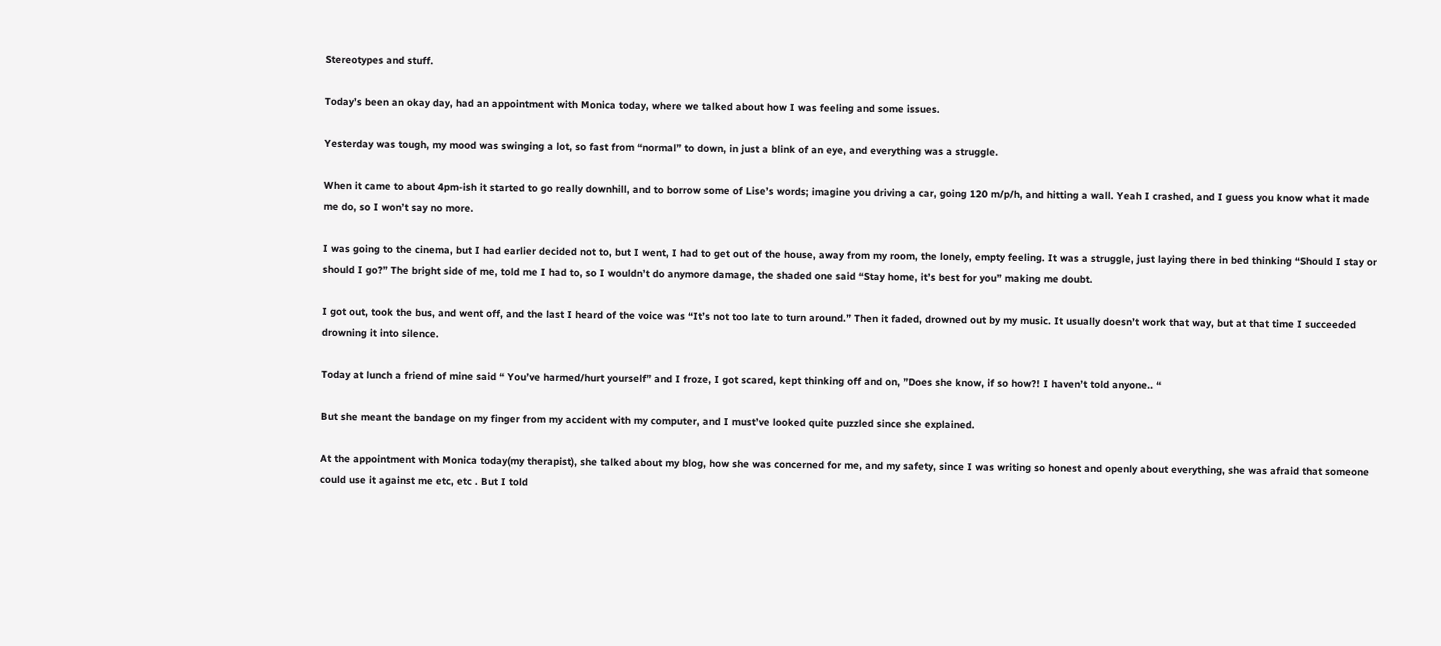Stereotypes and stuff.

Today’s been an okay day, had an appointment with Monica today, where we talked about how I was feeling and some issues.

Yesterday was tough, my mood was swinging a lot, so fast from “normal” to down, in just a blink of an eye, and everything was a struggle.

When it came to about 4pm-ish it started to go really downhill, and to borrow some of Lise’s words; imagine you driving a car, going 120 m/p/h, and hitting a wall. Yeah I crashed, and I guess you know what it made me do, so I won’t say no more.

I was going to the cinema, but I had earlier decided not to, but I went, I had to get out of the house, away from my room, the lonely, empty feeling. It was a struggle, just laying there in bed thinking “Should I stay or should I go?” The bright side of me, told me I had to, so I wouldn’t do anymore damage, the shaded one said “Stay home, it’s best for you” making me doubt.

I got out, took the bus, and went off, and the last I heard of the voice was “It’s not too late to turn around.” Then it faded, drowned out by my music. It usually doesn’t work that way, but at that time I succeeded drowning it into silence.

Today at lunch a friend of mine said “ You’ve harmed/hurt yourself” and I froze, I got scared, kept thinking off and on, ”Does she know, if so how?! I haven’t told anyone.. “

But she meant the bandage on my finger from my accident with my computer, and I must’ve looked quite puzzled since she explained.

At the appointment with Monica today(my therapist), she talked about my blog, how she was concerned for me, and my safety, since I was writing so honest and openly about everything, she was afraid that someone could use it against me etc, etc . But I told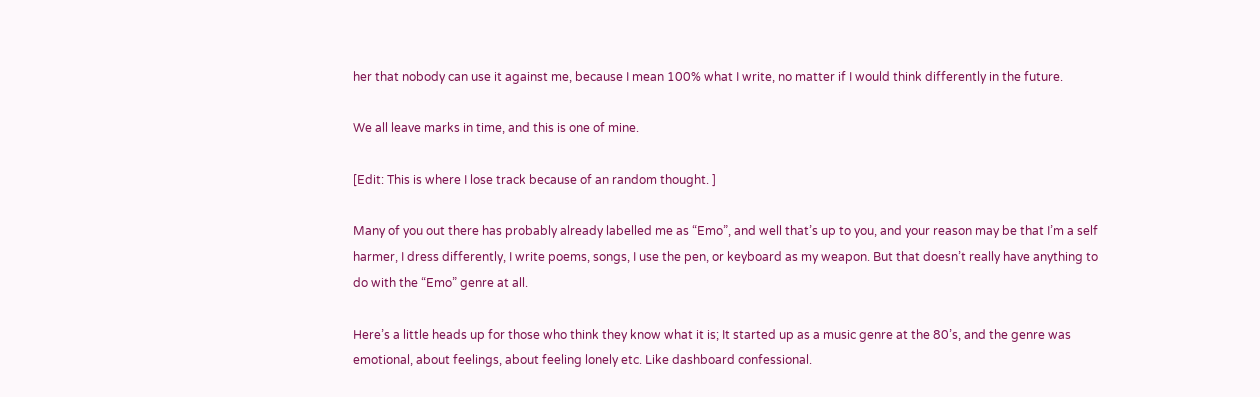her that nobody can use it against me, because I mean 100% what I write, no matter if I would think differently in the future.

We all leave marks in time, and this is one of mine.

[Edit: This is where I lose track because of an random thought. ]

Many of you out there has probably already labelled me as “Emo”, and well that’s up to you, and your reason may be that I’m a self harmer, I dress differently, I write poems, songs, I use the pen, or keyboard as my weapon. But that doesn’t really have anything to do with the “Emo” genre at all.

Here’s a little heads up for those who think they know what it is; It started up as a music genre at the 80’s, and the genre was emotional, about feelings, about feeling lonely etc. Like dashboard confessional.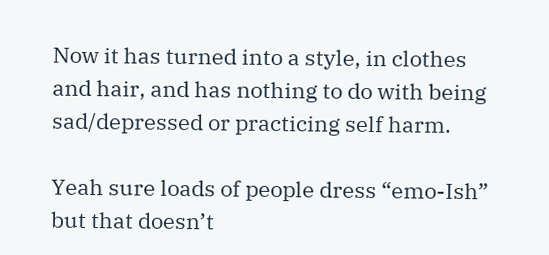Now it has turned into a style, in clothes and hair, and has nothing to do with being sad/depressed or practicing self harm.

Yeah sure loads of people dress “emo-Ish” but that doesn’t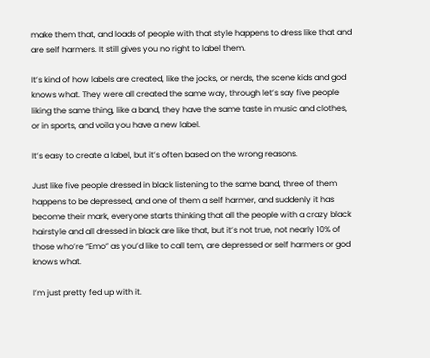make them that, and loads of people with that style happens to dress like that and are self harmers. It still gives you no right to label them.

It’s kind of how labels are created, like the jocks, or nerds, the scene kids and god knows what. They were all created the same way, through let’s say five people liking the same thing, like a band, they have the same taste in music and clothes, or in sports, and voila you have a new label.

It’s easy to create a label, but it’s often based on the wrong reasons.

Just like five people dressed in black listening to the same band, three of them happens to be depressed, and one of them a self harmer, and suddenly it has become their mark, everyone starts thinking that all the people with a crazy black hairstyle and all dressed in black are like that, but it’s not true, not nearly 10% of those who’re “Emo” as you’d like to call tem, are depressed or self harmers or god knows what.

I’m just pretty fed up with it.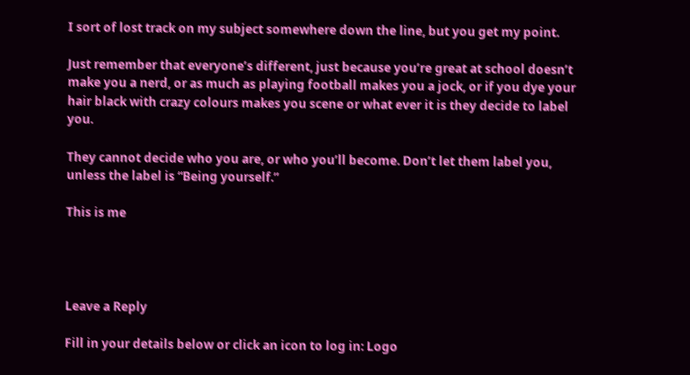I sort of lost track on my subject somewhere down the line, but you get my point.

Just remember that everyone’s different, just because you’re great at school doesn’t make you a nerd, or as much as playing football makes you a jock, or if you dye your hair black with crazy colours makes you scene or what ever it is they decide to label you.

They cannot decide who you are, or who you’ll become. Don’t let them label you, unless the label is “Being yourself.”

This is me




Leave a Reply

Fill in your details below or click an icon to log in: Logo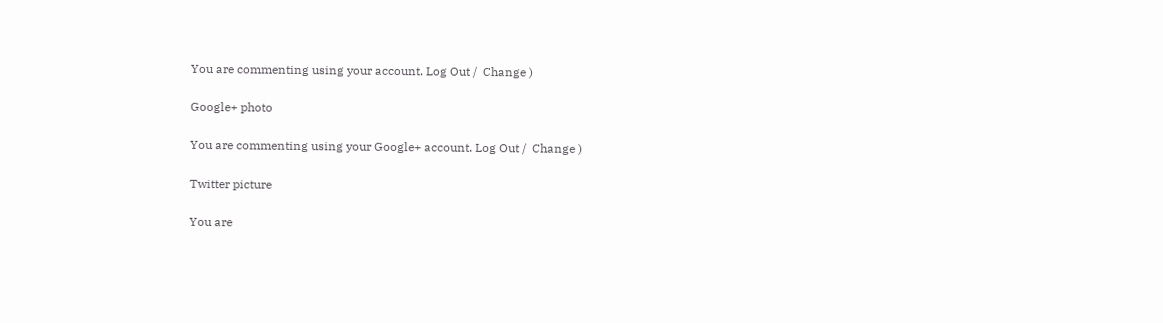You are commenting using your account. Log Out /  Change )

Google+ photo

You are commenting using your Google+ account. Log Out /  Change )

Twitter picture

You are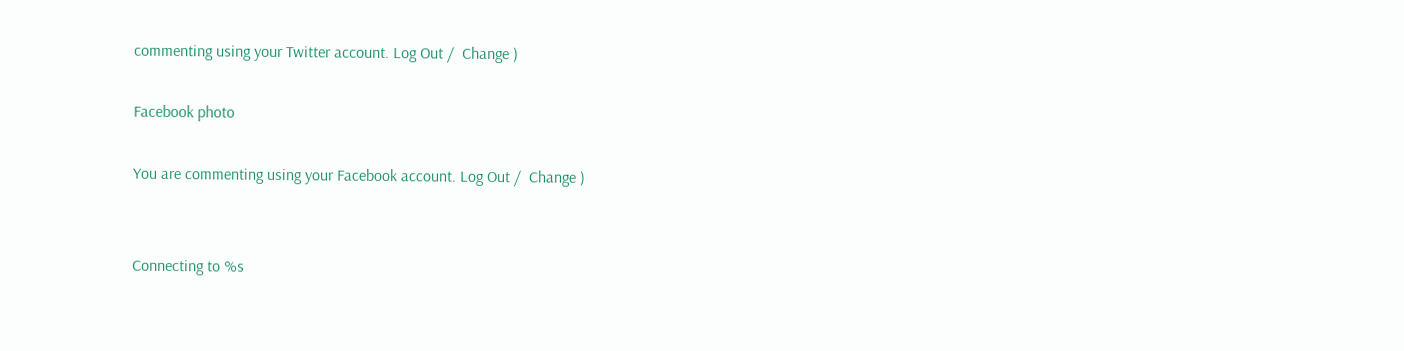commenting using your Twitter account. Log Out /  Change )

Facebook photo

You are commenting using your Facebook account. Log Out /  Change )


Connecting to %s